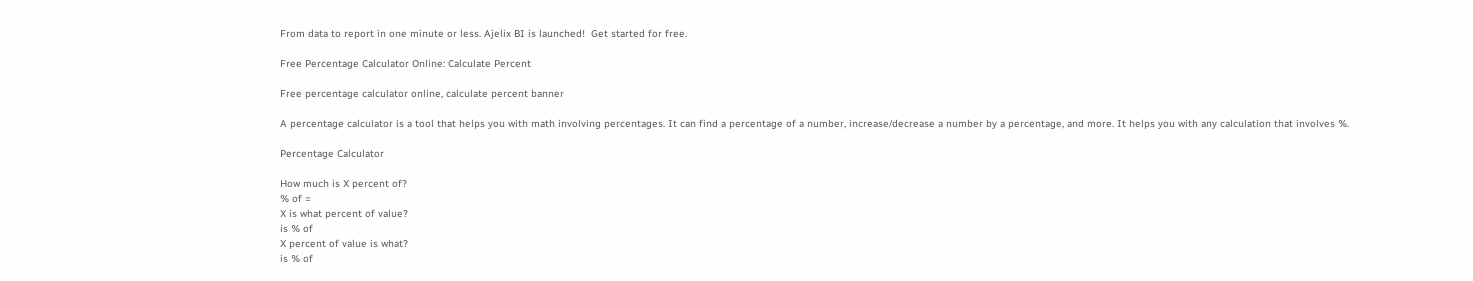From data to report in one minute or less. Ajelix BI is launched!  Get started for free.

Free Percentage Calculator Online: Calculate Percent

Free percentage calculator online, calculate percent banner

A percentage calculator is a tool that helps you with math involving percentages. It can find a percentage of a number, increase/decrease a number by a percentage, and more. It helps you with any calculation that involves %.

Percentage Calculator

How much is X percent of?
% of =
X is what percent of value?
is % of
X percent of value is what?
is % of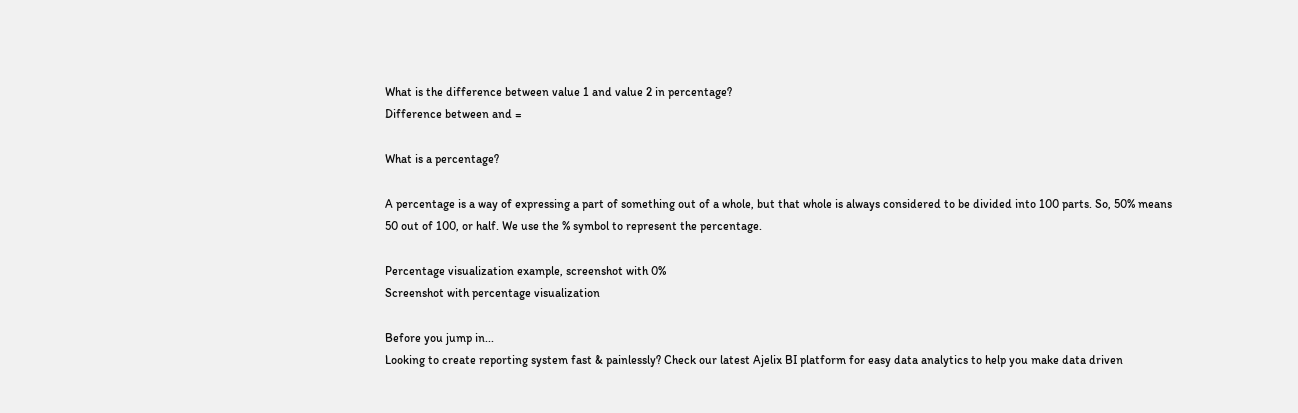What is the difference between value 1 and value 2 in percentage?
Difference between and =

What is a percentage?

A percentage is a way of expressing a part of something out of a whole, but that whole is always considered to be divided into 100 parts. So, 50% means 50 out of 100, or half. We use the % symbol to represent the percentage.

Percentage visualization example, screenshot with 0%
Screenshot with percentage visualization

Before you jump in...
Looking to create reporting system fast & painlessly? Check our latest Ajelix BI platform for easy data analytics to help you make data driven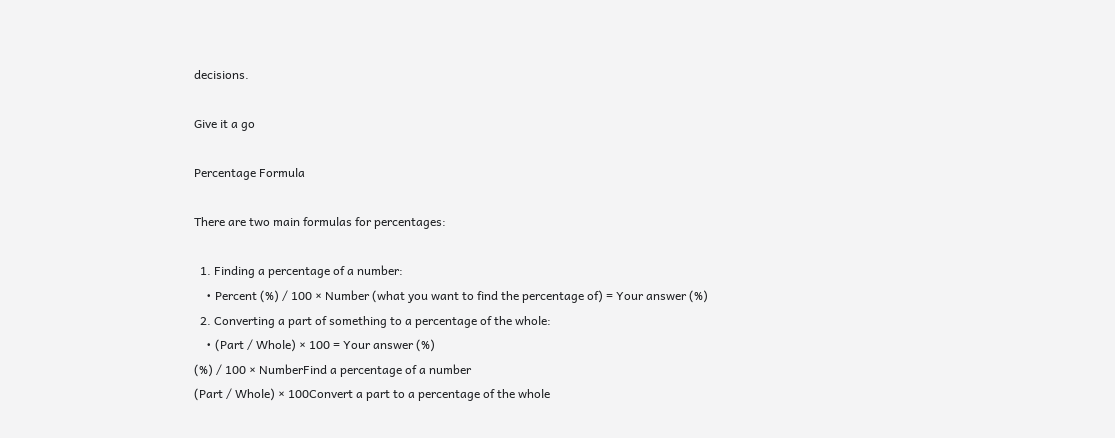decisions.

Give it a go

Percentage Formula

There are two main formulas for percentages:

  1. Finding a percentage of a number:
    • Percent (%) / 100 × Number (what you want to find the percentage of) = Your answer (%)
  2. Converting a part of something to a percentage of the whole:
    • (Part / Whole) × 100 = Your answer (%)
(%) / 100 × NumberFind a percentage of a number
(Part / Whole) × 100Convert a part to a percentage of the whole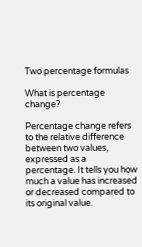Two percentage formulas

What is percentage change?

Percentage change refers to the relative difference between two values, expressed as a percentage. It tells you how much a value has increased or decreased compared to its original value.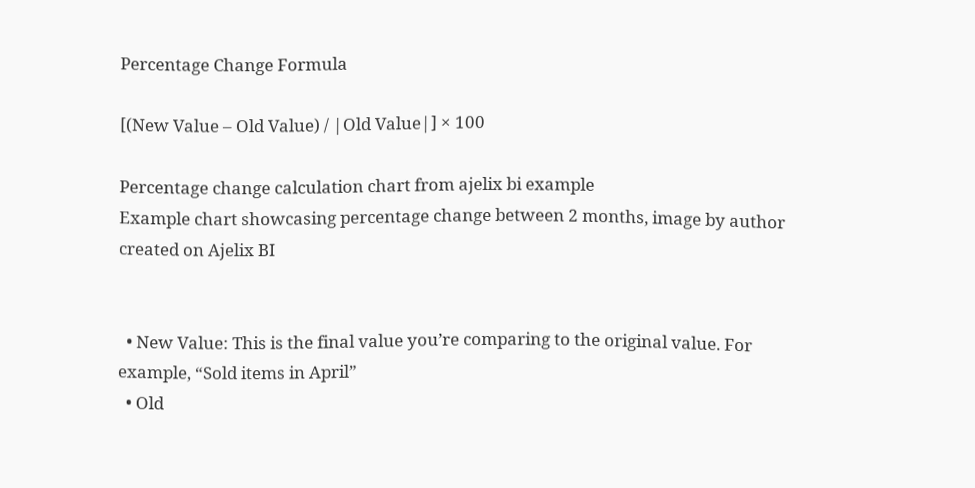Percentage Change Formula

[(New Value – Old Value) / |Old Value|] × 100

Percentage change calculation chart from ajelix bi example
Example chart showcasing percentage change between 2 months, image by author created on Ajelix BI


  • New Value: This is the final value you’re comparing to the original value. For example, “Sold items in April”
  • Old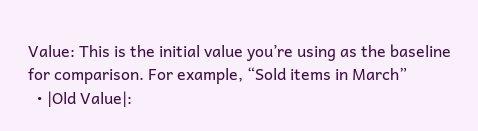Value: This is the initial value you’re using as the baseline for comparison. For example, “Sold items in March”
  • |Old Value|: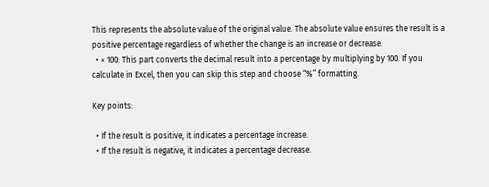This represents the absolute value of the original value. The absolute value ensures the result is a positive percentage regardless of whether the change is an increase or decrease.
  • × 100: This part converts the decimal result into a percentage by multiplying by 100. If you calculate in Excel, then you can skip this step and choose “%” formatting.

Key points:

  • If the result is positive, it indicates a percentage increase.
  • If the result is negative, it indicates a percentage decrease.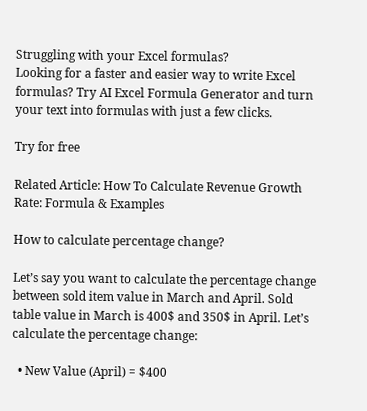Struggling with your Excel formulas?
Looking for a faster and easier way to write Excel formulas? Try AI Excel Formula Generator and turn your text into formulas with just a few clicks.

Try for free

Related Article: How To Calculate Revenue Growth Rate: Formula & Examples

How to calculate percentage change?

Let’s say you want to calculate the percentage change between sold item value in March and April. Sold table value in March is 400$ and 350$ in April. Let’s calculate the percentage change:

  • New Value (April) = $400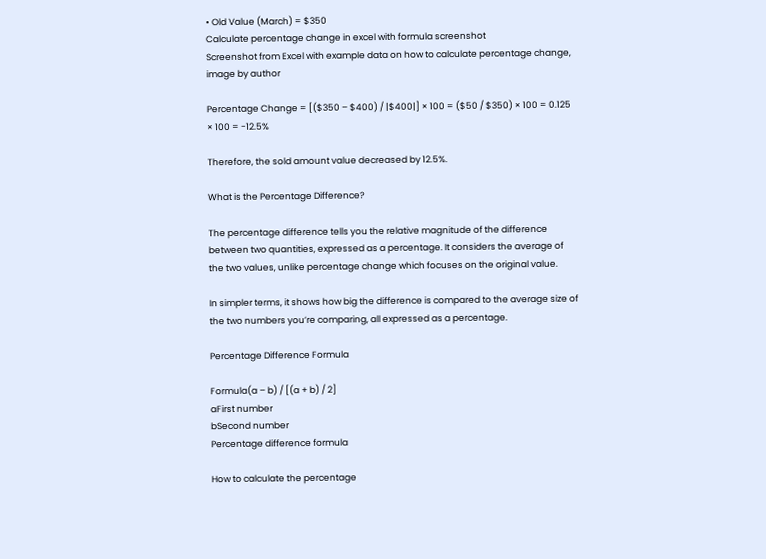• Old Value (March) = $350
Calculate percentage change in excel with formula screenshot
Screenshot from Excel with example data on how to calculate percentage change, image by author

Percentage Change = [($350 – $400) / |$400|] × 100 = ($50 / $350) × 100 = 0.125 × 100 = -12.5%

Therefore, the sold amount value decreased by 12.5%.

What is the Percentage Difference?

The percentage difference tells you the relative magnitude of the difference between two quantities, expressed as a percentage. It considers the average of the two values, unlike percentage change which focuses on the original value.

In simpler terms, it shows how big the difference is compared to the average size of the two numbers you’re comparing, all expressed as a percentage.

Percentage Difference Formula

Formula(a – b) / [(a + b) / 2]
aFirst number
bSecond number
Percentage difference formula

How to calculate the percentage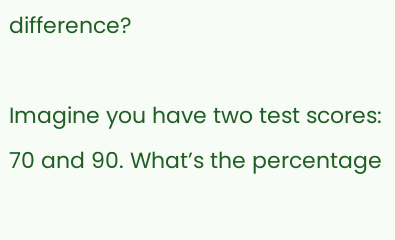difference?

Imagine you have two test scores: 70 and 90. What’s the percentage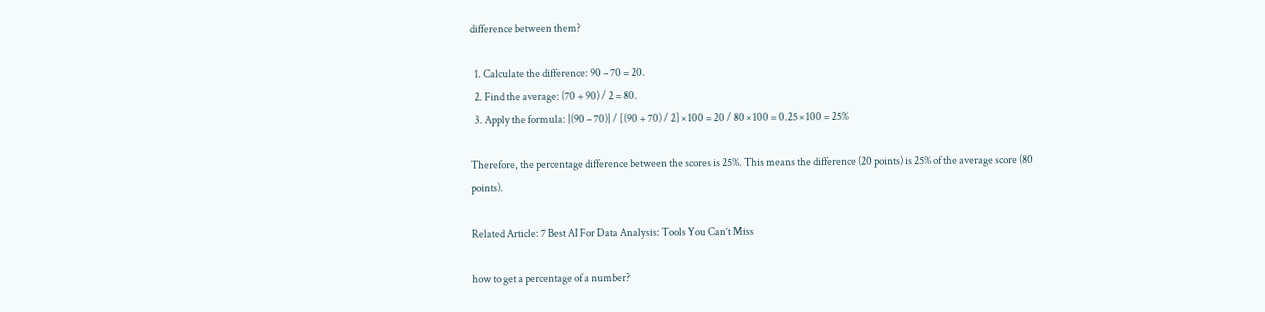difference between them?

  1. Calculate the difference: 90 – 70 = 20.
  2. Find the average: (70 + 90) / 2 = 80.
  3. Apply the formula: |(90 – 70)| / [(90 + 70) / 2] × 100 = 20 / 80 × 100 = 0.25 × 100 = 25%

Therefore, the percentage difference between the scores is 25%. This means the difference (20 points) is 25% of the average score (80 points).

Related Article: 7 Best AI For Data Analysis: Tools You Can’t Miss

how to get a percentage of a number?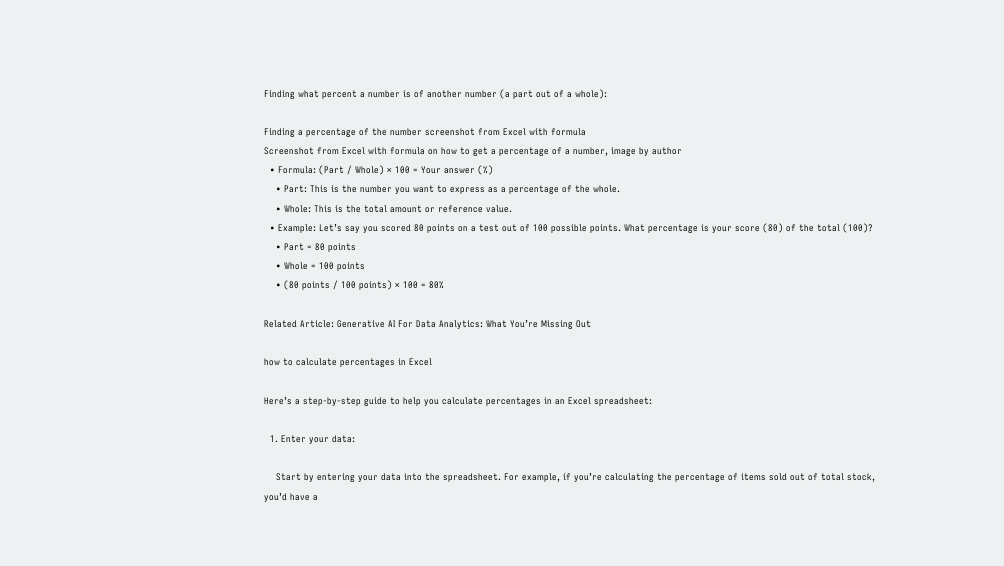Finding what percent a number is of another number (a part out of a whole):

Finding a percentage of the number screenshot from Excel with formula
Screenshot from Excel with formula on how to get a percentage of a number, image by author
  • Formula: (Part / Whole) × 100 = Your answer (%)
    • Part: This is the number you want to express as a percentage of the whole.
    • Whole: This is the total amount or reference value.
  • Example: Let’s say you scored 80 points on a test out of 100 possible points. What percentage is your score (80) of the total (100)?
    • Part = 80 points
    • Whole = 100 points
    • (80 points / 100 points) × 100 = 80%

Related Article: Generative AI For Data Analytics: What You’re Missing Out

how to calculate percentages in Excel

Here’s a step-by-step guide to help you calculate percentages in an Excel spreadsheet:

  1. Enter your data:

    Start by entering your data into the spreadsheet. For example, if you’re calculating the percentage of items sold out of total stock, you’d have a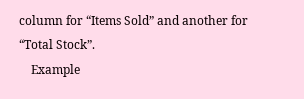column for “Items Sold” and another for “Total Stock”.
    Example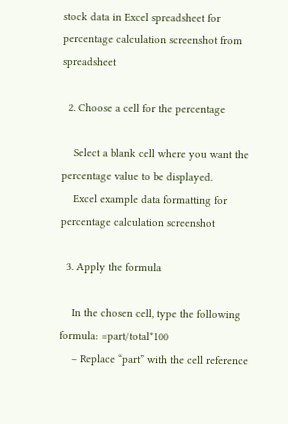stock data in Excel spreadsheet for percentage calculation screenshot from spreadsheet

  2. Choose a cell for the percentage

    Select a blank cell where you want the percentage value to be displayed.
    Excel example data formatting for percentage calculation screenshot

  3. Apply the formula

    In the chosen cell, type the following formula: =part/total*100
    – Replace “part” with the cell reference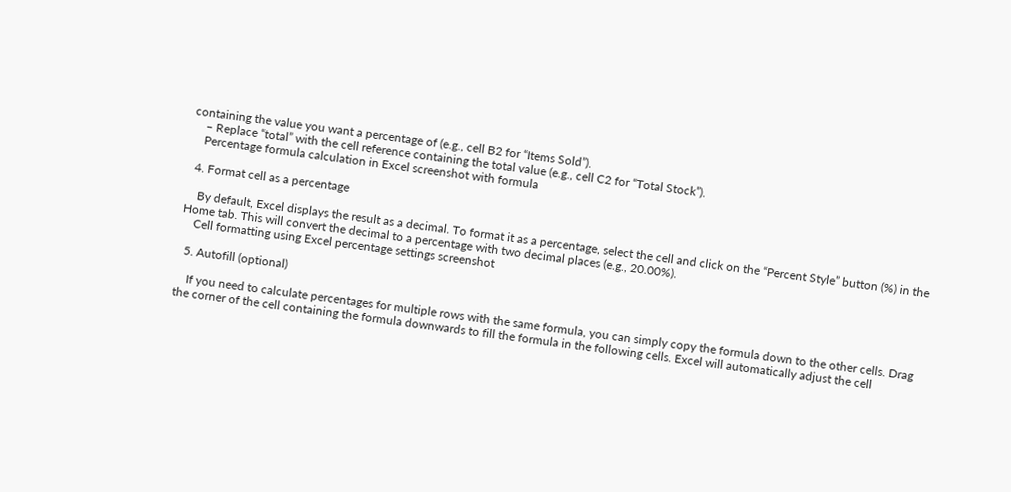containing the value you want a percentage of (e.g., cell B2 for “Items Sold”).
    – Replace “total” with the cell reference containing the total value (e.g., cell C2 for “Total Stock”).
    Percentage formula calculation in Excel screenshot with formula

  4. Format cell as a percentage

    By default, Excel displays the result as a decimal. To format it as a percentage, select the cell and click on the “Percent Style” button (%) in the Home tab. This will convert the decimal to a percentage with two decimal places (e.g., 20.00%).
    Cell formatting using Excel percentage settings screenshot

  5. Autofill (optional)

    If you need to calculate percentages for multiple rows with the same formula, you can simply copy the formula down to the other cells. Drag the corner of the cell containing the formula downwards to fill the formula in the following cells. Excel will automatically adjust the cell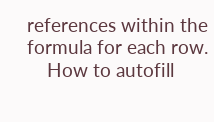references within the formula for each row.
    How to autofill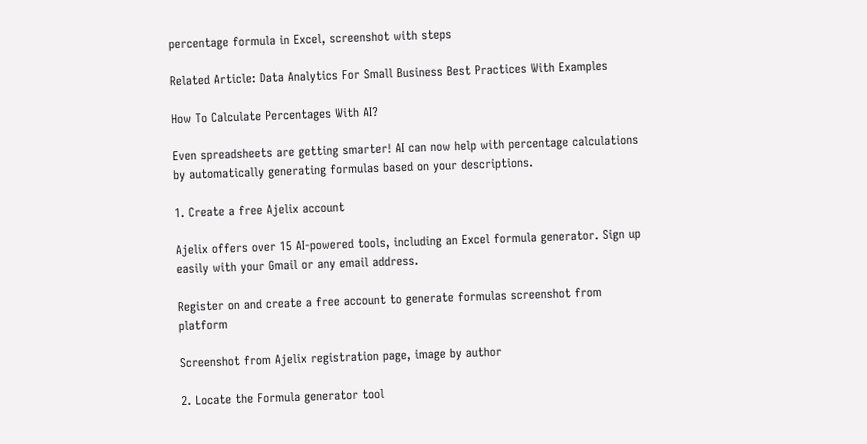percentage formula in Excel, screenshot with steps

Related Article: Data Analytics For Small Business Best Practices With Examples

How To Calculate Percentages With AI?

Even spreadsheets are getting smarter! AI can now help with percentage calculations by automatically generating formulas based on your descriptions.

1. Create a free Ajelix account

Ajelix offers over 15 AI-powered tools, including an Excel formula generator. Sign up easily with your Gmail or any email address.

Register on and create a free account to generate formulas screenshot from platform

Screenshot from Ajelix registration page, image by author

2. Locate the Formula generator tool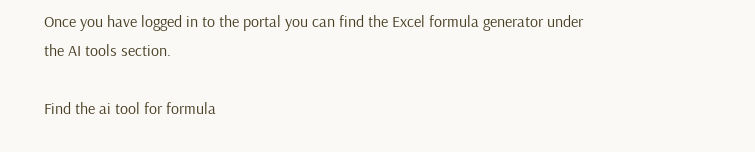Once you have logged in to the portal you can find the Excel formula generator under the AI tools section.

Find the ai tool for formula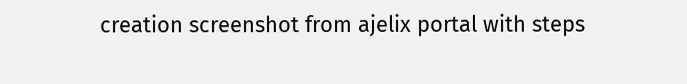creation screenshot from ajelix portal with steps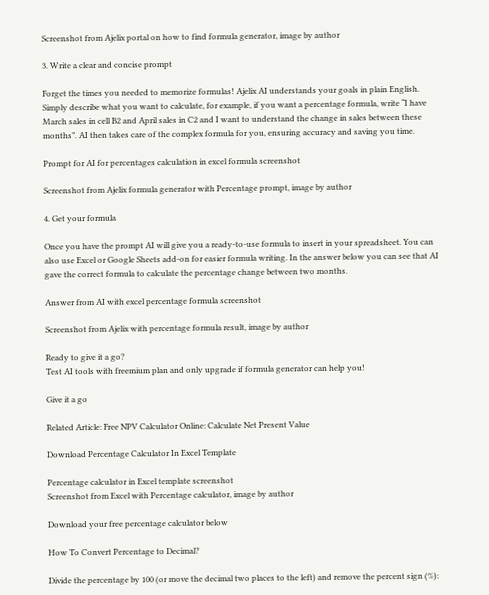Screenshot from Ajelix portal on how to find formula generator, image by author

3. Write a clear and concise prompt

Forget the times you needed to memorize formulas! Ajelix AI understands your goals in plain English. Simply describe what you want to calculate, for example, if you want a percentage formula, write “I have March sales in cell B2 and April sales in C2 and I want to understand the change in sales between these months”. AI then takes care of the complex formula for you, ensuring accuracy and saving you time.

Prompt for AI for percentages calculation in excel formula screenshot

Screenshot from Ajelix formula generator with Percentage prompt, image by author

4. Get your formula

Once you have the prompt AI will give you a ready-to-use formula to insert in your spreadsheet. You can also use Excel or Google Sheets add-on for easier formula writing. In the answer below you can see that AI gave the correct formula to calculate the percentage change between two months.

Answer from AI with excel percentage formula screenshot

Screenshot from Ajelix with percentage formula result, image by author

Ready to give it a go?
Test AI tools with freemium plan and only upgrade if formula generator can help you!

Give it a go

Related Article: Free NPV Calculator Online: Calculate Net Present Value

Download Percentage Calculator In Excel Template

Percentage calculator in Excel template screenshot
Screenshot from Excel with Percentage calculator, image by author

Download your free percentage calculator below

How To Convert Percentage to Decimal?

Divide the percentage by 100 (or move the decimal two places to the left) and remove the percent sign (%):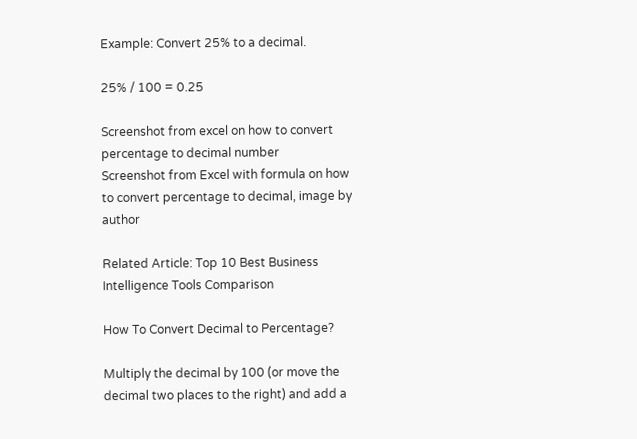Example: Convert 25% to a decimal.

25% / 100 = 0.25

Screenshot from excel on how to convert percentage to decimal number
Screenshot from Excel with formula on how to convert percentage to decimal, image by author

Related Article: Top 10 Best Business Intelligence Tools Comparison

How To Convert Decimal to Percentage?

Multiply the decimal by 100 (or move the decimal two places to the right) and add a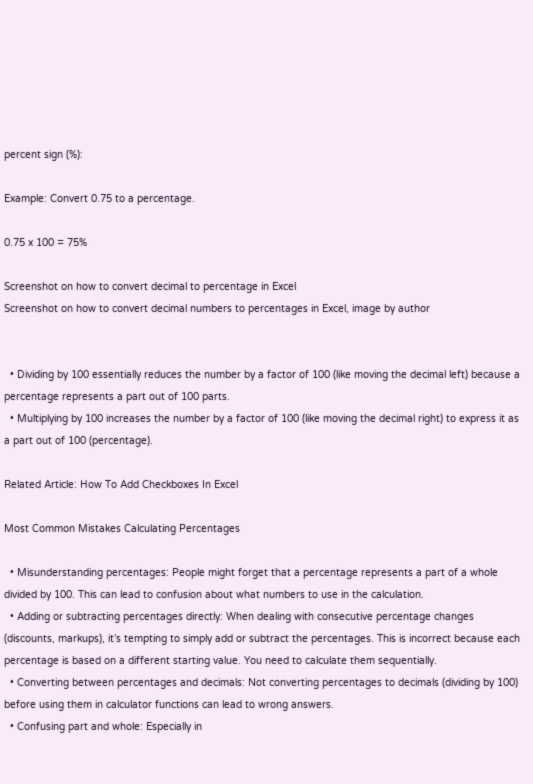percent sign (%):

Example: Convert 0.75 to a percentage.

0.75 x 100 = 75%

Screenshot on how to convert decimal to percentage in Excel
Screenshot on how to convert decimal numbers to percentages in Excel, image by author


  • Dividing by 100 essentially reduces the number by a factor of 100 (like moving the decimal left) because a percentage represents a part out of 100 parts.
  • Multiplying by 100 increases the number by a factor of 100 (like moving the decimal right) to express it as a part out of 100 (percentage).

Related Article: How To Add Checkboxes In Excel

Most Common Mistakes Calculating Percentages

  • Misunderstanding percentages: People might forget that a percentage represents a part of a whole divided by 100. This can lead to confusion about what numbers to use in the calculation.
  • Adding or subtracting percentages directly: When dealing with consecutive percentage changes (discounts, markups), it’s tempting to simply add or subtract the percentages. This is incorrect because each percentage is based on a different starting value. You need to calculate them sequentially.
  • Converting between percentages and decimals: Not converting percentages to decimals (dividing by 100) before using them in calculator functions can lead to wrong answers.
  • Confusing part and whole: Especially in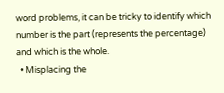word problems, it can be tricky to identify which number is the part (represents the percentage) and which is the whole.
  • Misplacing the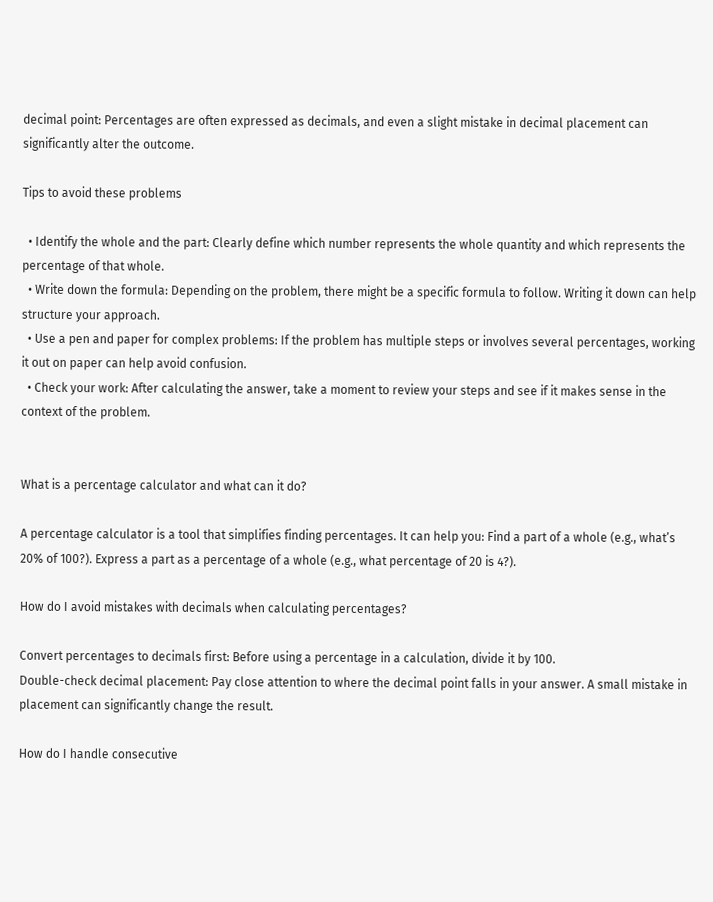decimal point: Percentages are often expressed as decimals, and even a slight mistake in decimal placement can significantly alter the outcome.

Tips to avoid these problems

  • Identify the whole and the part: Clearly define which number represents the whole quantity and which represents the percentage of that whole.
  • Write down the formula: Depending on the problem, there might be a specific formula to follow. Writing it down can help structure your approach.
  • Use a pen and paper for complex problems: If the problem has multiple steps or involves several percentages, working it out on paper can help avoid confusion.
  • Check your work: After calculating the answer, take a moment to review your steps and see if it makes sense in the context of the problem.


What is a percentage calculator and what can it do?

A percentage calculator is a tool that simplifies finding percentages. It can help you: Find a part of a whole (e.g., what’s 20% of 100?). Express a part as a percentage of a whole (e.g., what percentage of 20 is 4?).

How do I avoid mistakes with decimals when calculating percentages?

Convert percentages to decimals first: Before using a percentage in a calculation, divide it by 100.
Double-check decimal placement: Pay close attention to where the decimal point falls in your answer. A small mistake in placement can significantly change the result.

How do I handle consecutive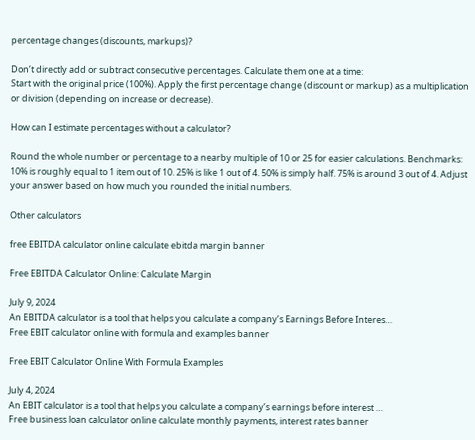percentage changes (discounts, markups)?

Don’t directly add or subtract consecutive percentages. Calculate them one at a time:
Start with the original price (100%). Apply the first percentage change (discount or markup) as a multiplication or division (depending on increase or decrease).

How can I estimate percentages without a calculator?

Round the whole number or percentage to a nearby multiple of 10 or 25 for easier calculations. Benchmarks: 10% is roughly equal to 1 item out of 10. 25% is like 1 out of 4. 50% is simply half. 75% is around 3 out of 4. Adjust your answer based on how much you rounded the initial numbers.

Other calculators

free EBITDA calculator online calculate ebitda margin banner

Free EBITDA Calculator Online: Calculate Margin

July 9, 2024
An EBITDA calculator is a tool that helps you calculate a company’s Earnings Before Interes…
Free EBIT calculator online with formula and examples banner

Free EBIT Calculator Online With Formula Examples

July 4, 2024
An EBIT calculator is a tool that helps you calculate a company’s earnings before interest …
Free business loan calculator online calculate monthly payments, interest rates banner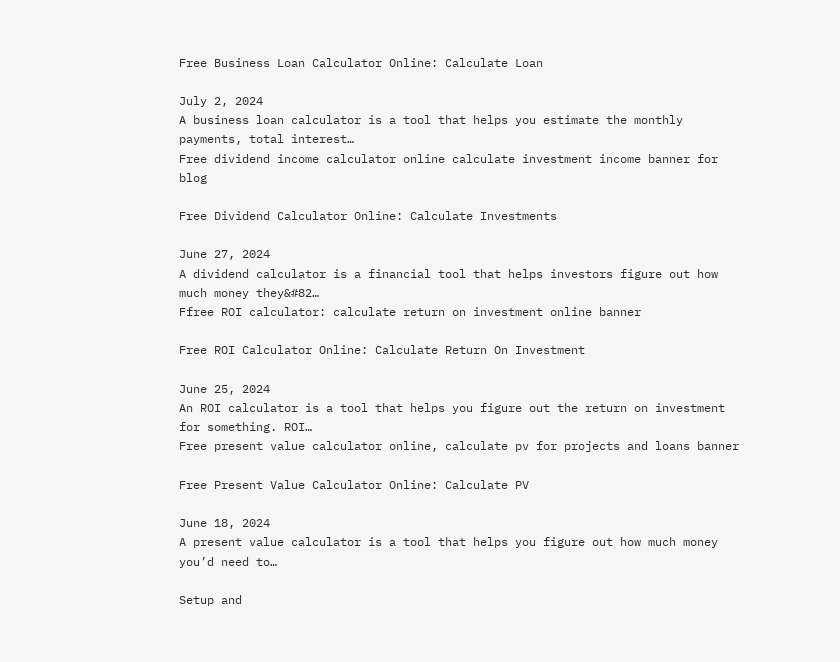Free Business Loan Calculator Online: Calculate Loan

July 2, 2024
A business loan calculator is a tool that helps you estimate the monthly payments, total interest…
Free dividend income calculator online calculate investment income banner for blog

Free Dividend Calculator Online: Calculate Investments

June 27, 2024
A dividend calculator is a financial tool that helps investors figure out how much money they&#82…
Ffree ROI calculator: calculate return on investment online banner

Free ROI Calculator Online: Calculate Return On Investment

June 25, 2024
An ROI calculator is a tool that helps you figure out the return on investment for something. ROI…
Free present value calculator online, calculate pv for projects and loans banner

Free Present Value Calculator Online: Calculate PV

June 18, 2024
A present value calculator is a tool that helps you figure out how much money you’d need to…

Setup and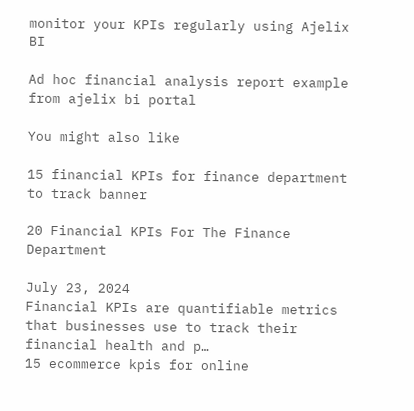monitor your KPIs regularly using Ajelix BI

Ad hoc financial analysis report example from ajelix bi portal

You might also like

15 financial KPIs for finance department to track banner

20 Financial KPIs For The Finance Department

July 23, 2024
Financial KPIs are quantifiable metrics that businesses use to track their financial health and p…
15 ecommerce kpis for online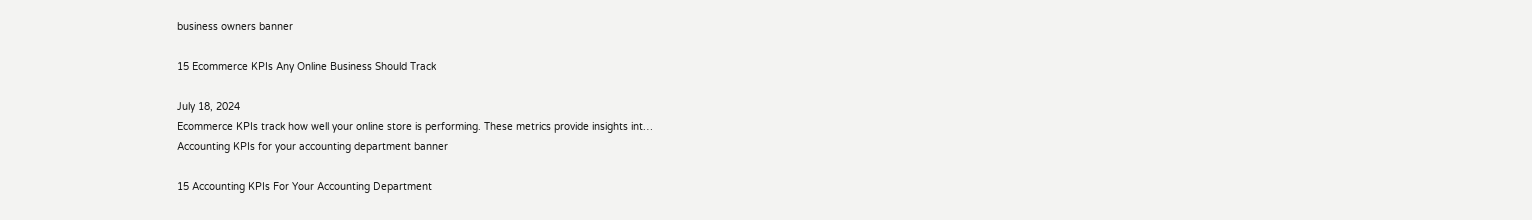business owners banner

15 Ecommerce KPIs Any Online Business Should Track

July 18, 2024
Ecommerce KPIs track how well your online store is performing. These metrics provide insights int…
Accounting KPIs for your accounting department banner

15 Accounting KPIs For Your Accounting Department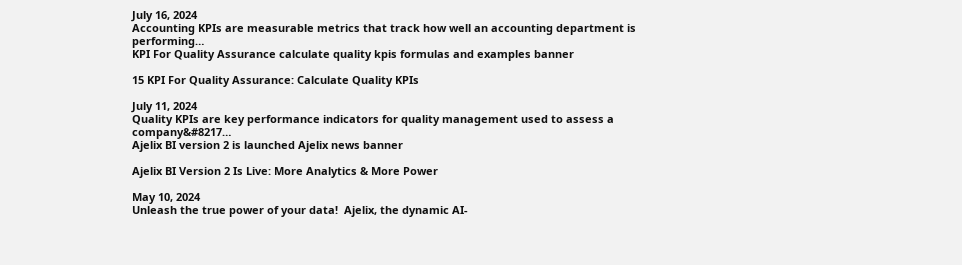July 16, 2024
Accounting KPIs are measurable metrics that track how well an accounting department is performing…
KPI For Quality Assurance calculate quality kpis formulas and examples banner

15 KPI For Quality Assurance: Calculate Quality KPIs

July 11, 2024
Quality KPIs are key performance indicators for quality management used to assess a company&#8217…
Ajelix BI version 2 is launched Ajelix news banner

Ajelix BI Version 2 Is Live: More Analytics & More Power

May 10, 2024
Unleash the true power of your data!  Ajelix, the dynamic AI-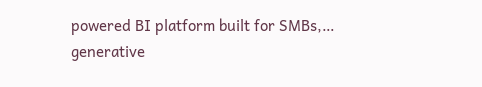powered BI platform built for SMBs,…
generative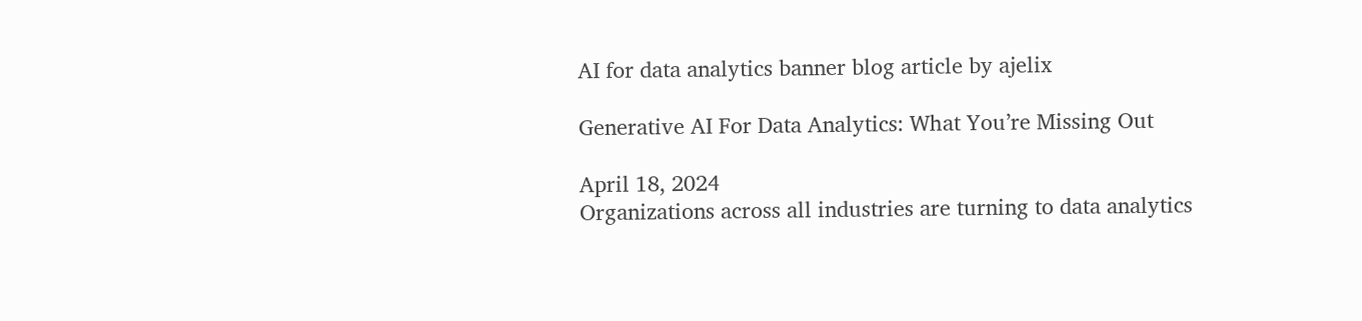AI for data analytics banner blog article by ajelix

Generative AI For Data Analytics: What You’re Missing Out

April 18, 2024
Organizations across all industries are turning to data analytics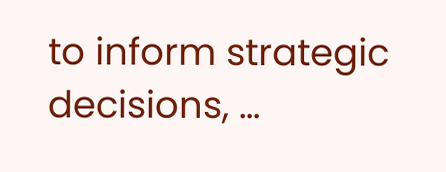to inform strategic decisions, …